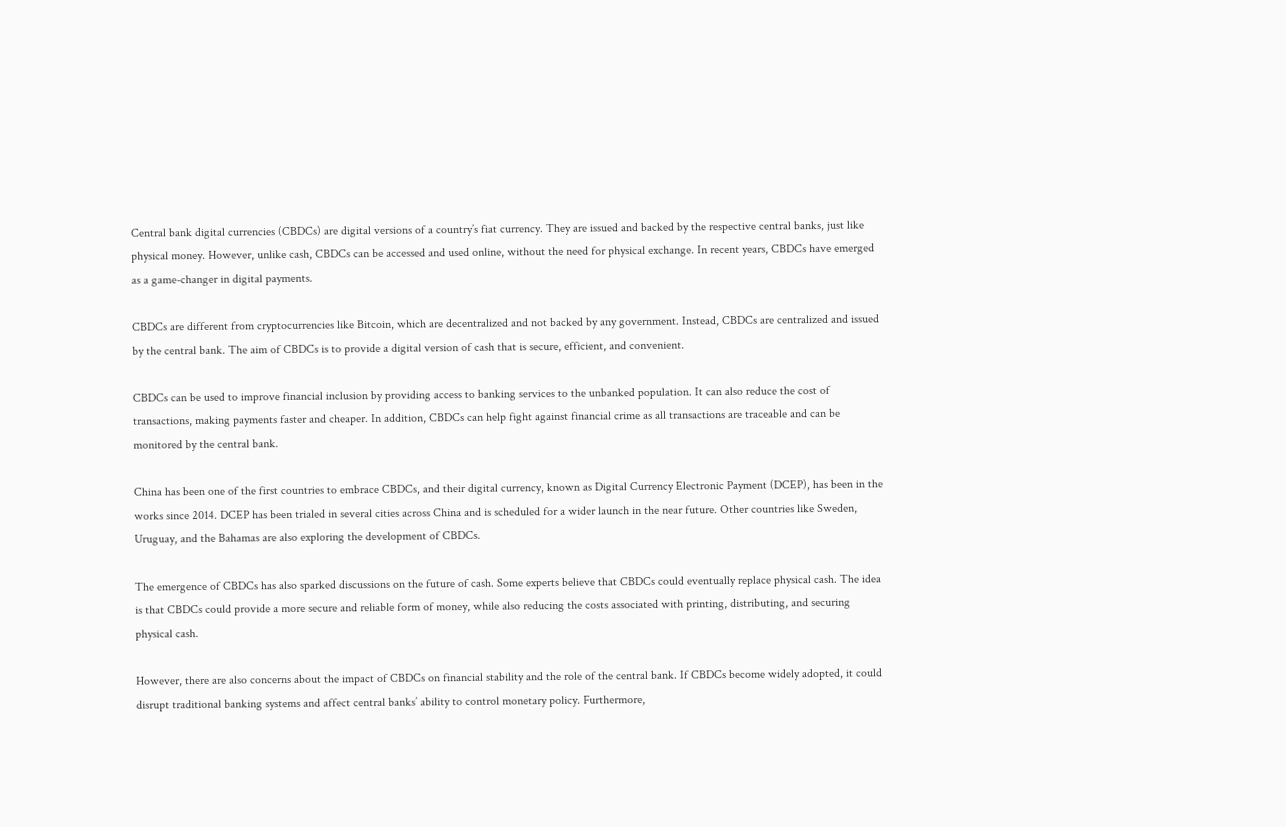Central bank digital currencies (CBDCs) are digital versions of a country’s fiat currency. They are issued and backed by the respective central banks, just like physical money. However, unlike cash, CBDCs can be accessed and used online, without the need for physical exchange. In recent years, CBDCs have emerged as a game-changer in digital payments.

CBDCs are different from cryptocurrencies like Bitcoin, which are decentralized and not backed by any government. Instead, CBDCs are centralized and issued by the central bank. The aim of CBDCs is to provide a digital version of cash that is secure, efficient, and convenient.

CBDCs can be used to improve financial inclusion by providing access to banking services to the unbanked population. It can also reduce the cost of transactions, making payments faster and cheaper. In addition, CBDCs can help fight against financial crime as all transactions are traceable and can be monitored by the central bank.

China has been one of the first countries to embrace CBDCs, and their digital currency, known as Digital Currency Electronic Payment (DCEP), has been in the works since 2014. DCEP has been trialed in several cities across China and is scheduled for a wider launch in the near future. Other countries like Sweden, Uruguay, and the Bahamas are also exploring the development of CBDCs.

The emergence of CBDCs has also sparked discussions on the future of cash. Some experts believe that CBDCs could eventually replace physical cash. The idea is that CBDCs could provide a more secure and reliable form of money, while also reducing the costs associated with printing, distributing, and securing physical cash.

However, there are also concerns about the impact of CBDCs on financial stability and the role of the central bank. If CBDCs become widely adopted, it could disrupt traditional banking systems and affect central banks’ ability to control monetary policy. Furthermore,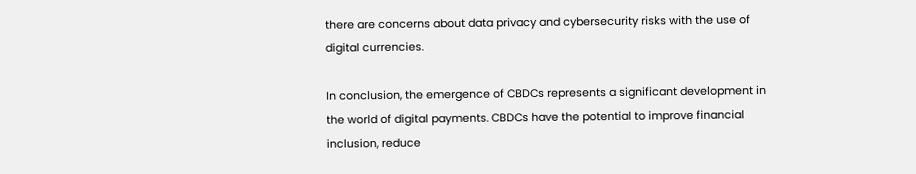there are concerns about data privacy and cybersecurity risks with the use of digital currencies.

In conclusion, the emergence of CBDCs represents a significant development in the world of digital payments. CBDCs have the potential to improve financial inclusion, reduce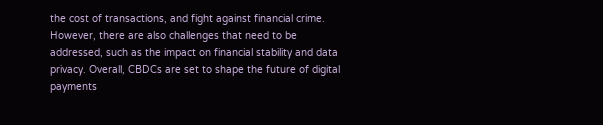the cost of transactions, and fight against financial crime. However, there are also challenges that need to be addressed, such as the impact on financial stability and data privacy. Overall, CBDCs are set to shape the future of digital payments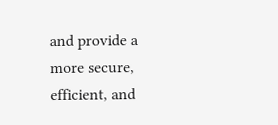and provide a more secure, efficient, and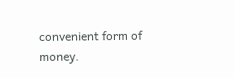convenient form of money.